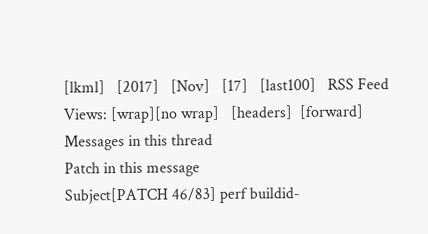[lkml]   [2017]   [Nov]   [17]   [last100]   RSS Feed
Views: [wrap][no wrap]   [headers]  [forward]
Messages in this thread
Patch in this message
Subject[PATCH 46/83] perf buildid-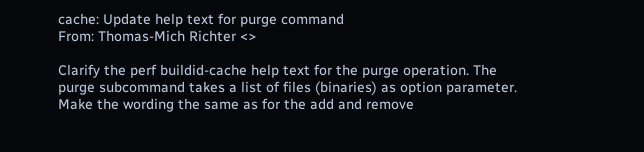cache: Update help text for purge command
From: Thomas-Mich Richter <>

Clarify the perf buildid-cache help text for the purge operation. The
purge subcommand takes a list of files (binaries) as option parameter.
Make the wording the same as for the add and remove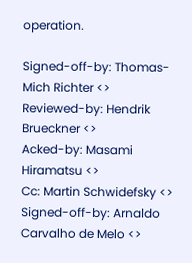operation.

Signed-off-by: Thomas-Mich Richter <>
Reviewed-by: Hendrik Brueckner <>
Acked-by: Masami Hiramatsu <>
Cc: Martin Schwidefsky <>
Signed-off-by: Arnaldo Carvalho de Melo <>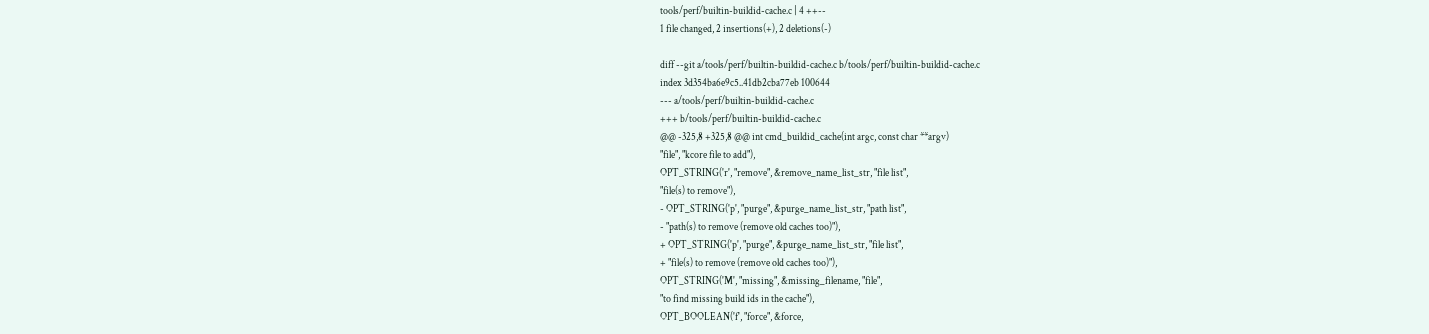tools/perf/builtin-buildid-cache.c | 4 ++--
1 file changed, 2 insertions(+), 2 deletions(-)

diff --git a/tools/perf/builtin-buildid-cache.c b/tools/perf/builtin-buildid-cache.c
index 3d354ba6e9c5..41db2cba77eb 100644
--- a/tools/perf/builtin-buildid-cache.c
+++ b/tools/perf/builtin-buildid-cache.c
@@ -325,8 +325,8 @@ int cmd_buildid_cache(int argc, const char **argv)
"file", "kcore file to add"),
OPT_STRING('r', "remove", &remove_name_list_str, "file list",
"file(s) to remove"),
- OPT_STRING('p', "purge", &purge_name_list_str, "path list",
- "path(s) to remove (remove old caches too)"),
+ OPT_STRING('p', "purge", &purge_name_list_str, "file list",
+ "file(s) to remove (remove old caches too)"),
OPT_STRING('M', "missing", &missing_filename, "file",
"to find missing build ids in the cache"),
OPT_BOOLEAN('f', "force", &force,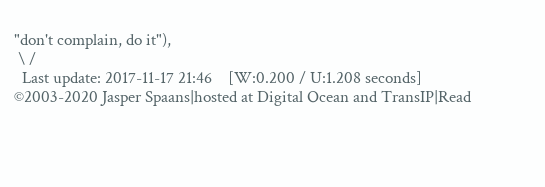"don't complain, do it"),
 \ /
  Last update: 2017-11-17 21:46    [W:0.200 / U:1.208 seconds]
©2003-2020 Jasper Spaans|hosted at Digital Ocean and TransIP|Read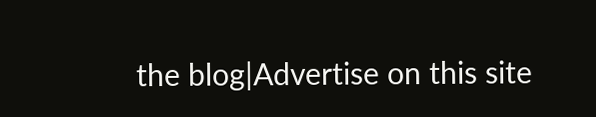the blog|Advertise on this site